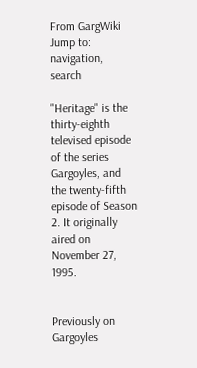From GargWiki
Jump to: navigation, search

"Heritage" is the thirty-eighth televised episode of the series Gargoyles, and the twenty-fifth episode of Season 2. It originally aired on November 27, 1995.


Previously on Gargoyles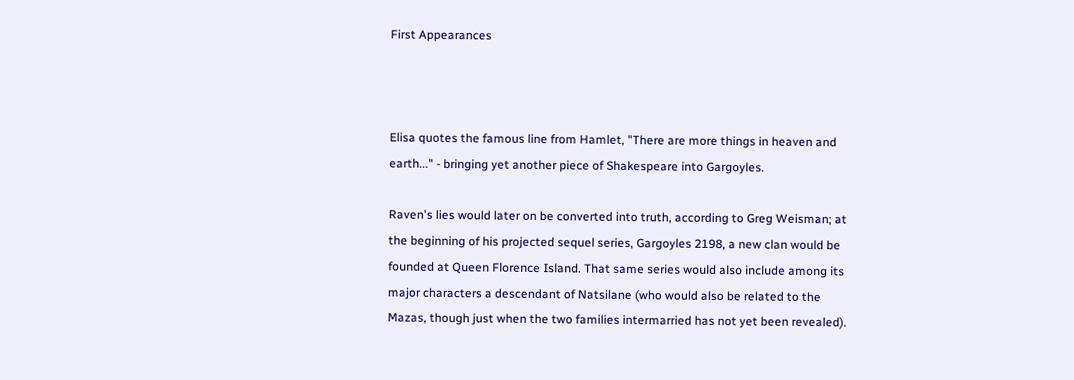First Appearances



Elisa quotes the famous line from Hamlet, "There are more things in heaven and earth..." - bringing yet another piece of Shakespeare into Gargoyles.

Raven's lies would later on be converted into truth, according to Greg Weisman; at the beginning of his projected sequel series, Gargoyles 2198, a new clan would be founded at Queen Florence Island. That same series would also include among its major characters a descendant of Natsilane (who would also be related to the Mazas, though just when the two families intermarried has not yet been revealed).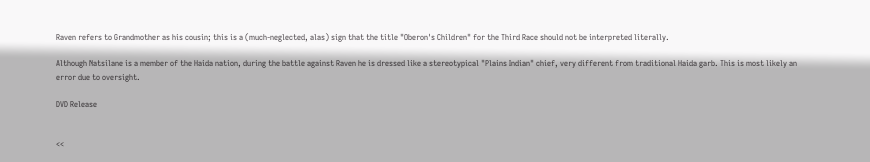Raven refers to Grandmother as his cousin; this is a (much-neglected, alas) sign that the title "Oberon's Children" for the Third Race should not be interpreted literally.

Although Natsilane is a member of the Haida nation, during the battle against Raven he is dressed like a stereotypical "Plains Indian" chief, very different from traditional Haida garb. This is most likely an error due to oversight.

DVD Release


<<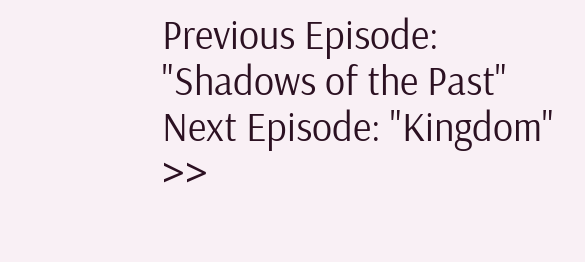Previous Episode: "Shadows of the Past" Next Episode: "Kingdom" >>